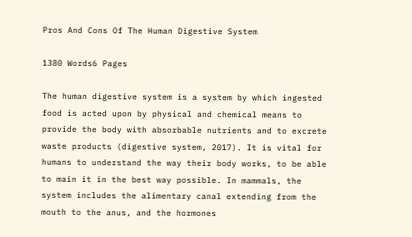Pros And Cons Of The Human Digestive System

1380 Words6 Pages

The human digestive system is a system by which ingested food is acted upon by physical and chemical means to provide the body with absorbable nutrients and to excrete waste products (digestive system, 2017). It is vital for humans to understand the way their body works, to be able to main it in the best way possible. In mammals, the system includes the alimentary canal extending from the mouth to the anus, and the hormones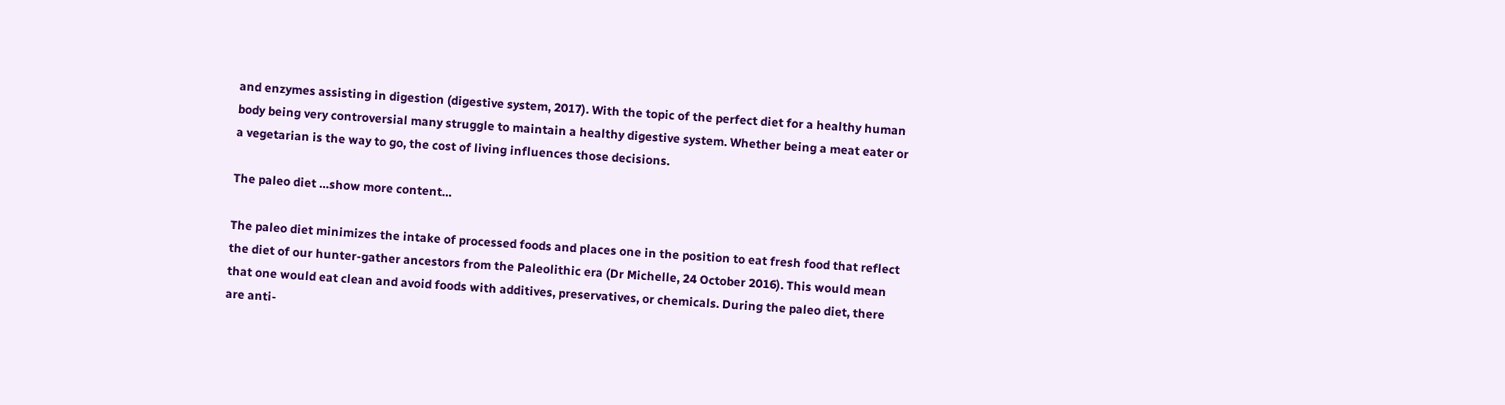and enzymes assisting in digestion (digestive system, 2017). With the topic of the perfect diet for a healthy human body being very controversial many struggle to maintain a healthy digestive system. Whether being a meat eater or a vegetarian is the way to go, the cost of living influences those decisions.

The paleo diet …show more content…

The paleo diet minimizes the intake of processed foods and places one in the position to eat fresh food that reflect the diet of our hunter-gather ancestors from the Paleolithic era (Dr Michelle, 24 October 2016). This would mean that one would eat clean and avoid foods with additives, preservatives, or chemicals. During the paleo diet, there are anti-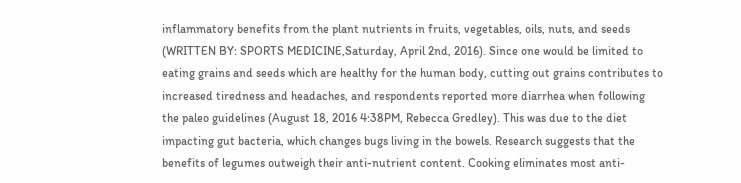inflammatory benefits from the plant nutrients in fruits, vegetables, oils, nuts, and seeds (WRITTEN BY: SPORTS MEDICINE,Saturday, April 2nd, 2016). Since one would be limited to eating grains and seeds which are healthy for the human body, cutting out grains contributes to increased tiredness and headaches, and respondents reported more diarrhea when following the paleo guidelines (August 18, 2016 4:38PM, Rebecca Gredley). This was due to the diet impacting gut bacteria, which changes bugs living in the bowels. Research suggests that the benefits of legumes outweigh their anti-nutrient content. Cooking eliminates most anti-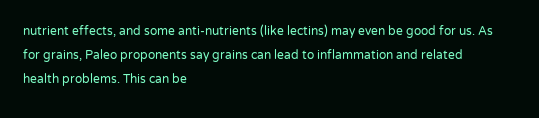nutrient effects, and some anti-nutrients (like lectins) may even be good for us. As for grains, Paleo proponents say grains can lead to inflammation and related health problems. This can be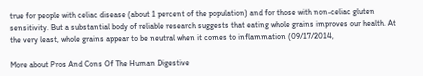true for people with celiac disease (about 1 percent of the population) and for those with non-celiac gluten sensitivity. But a substantial body of reliable research suggests that eating whole grains improves our health. At the very least, whole grains appear to be neutral when it comes to inflammation (09/17/2014,

More about Pros And Cons Of The Human Digestive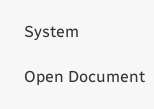System

Open Document